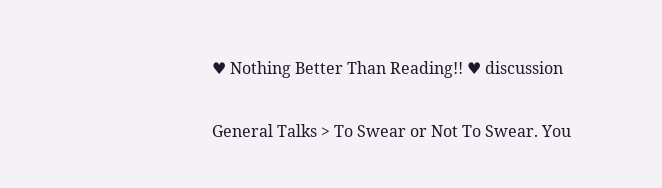♥ Nothing Better Than Reading!! ♥ discussion

General Talks > To Swear or Not To Swear. You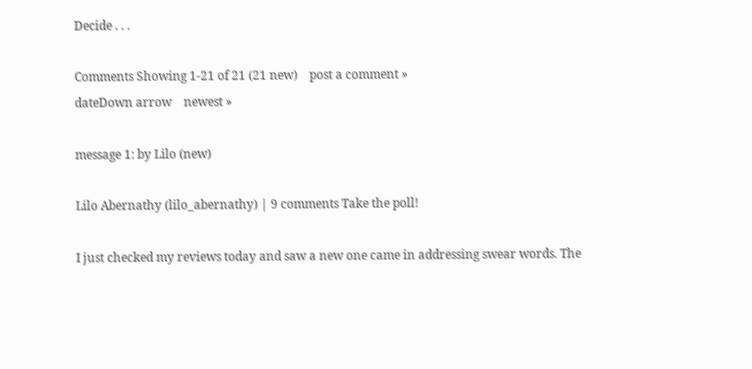Decide . . .

Comments Showing 1-21 of 21 (21 new)    post a comment »
dateDown arrow    newest »

message 1: by Lilo (new)

Lilo Abernathy (lilo_abernathy) | 9 comments Take the poll!

I just checked my reviews today and saw a new one came in addressing swear words. The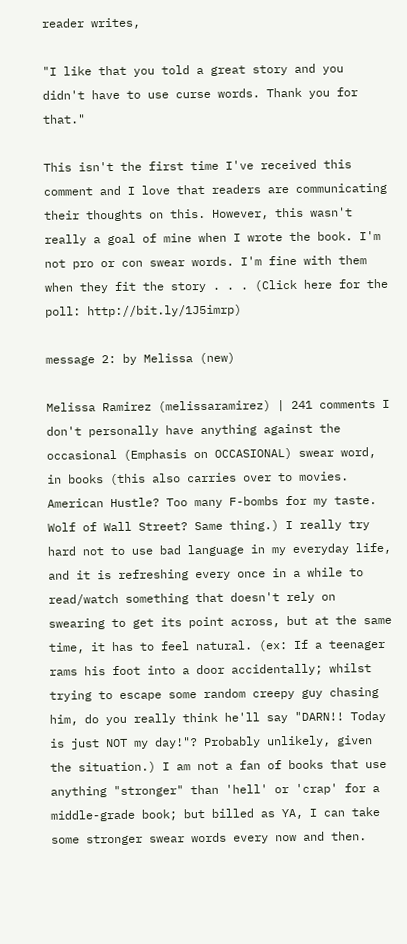reader writes,

"I like that you told a great story and you didn't have to use curse words. Thank you for that."

This isn't the first time I've received this comment and I love that readers are communicating their thoughts on this. However, this wasn't really a goal of mine when I wrote the book. I'm not pro or con swear words. I'm fine with them when they fit the story . . . (Click here for the poll: http://bit.ly/1J5imrp)

message 2: by Melissa (new)

Melissa Ramirez (melissaramirez) | 241 comments I don't personally have anything against the occasional (Emphasis on OCCASIONAL) swear word, in books (this also carries over to movies. American Hustle? Too many F-bombs for my taste. Wolf of Wall Street? Same thing.) I really try hard not to use bad language in my everyday life, and it is refreshing every once in a while to read/watch something that doesn't rely on swearing to get its point across, but at the same time, it has to feel natural. (ex: If a teenager rams his foot into a door accidentally; whilst trying to escape some random creepy guy chasing him, do you really think he'll say "DARN!! Today is just NOT my day!"? Probably unlikely, given the situation.) I am not a fan of books that use anything "stronger" than 'hell' or 'crap' for a middle-grade book; but billed as YA, I can take some stronger swear words every now and then.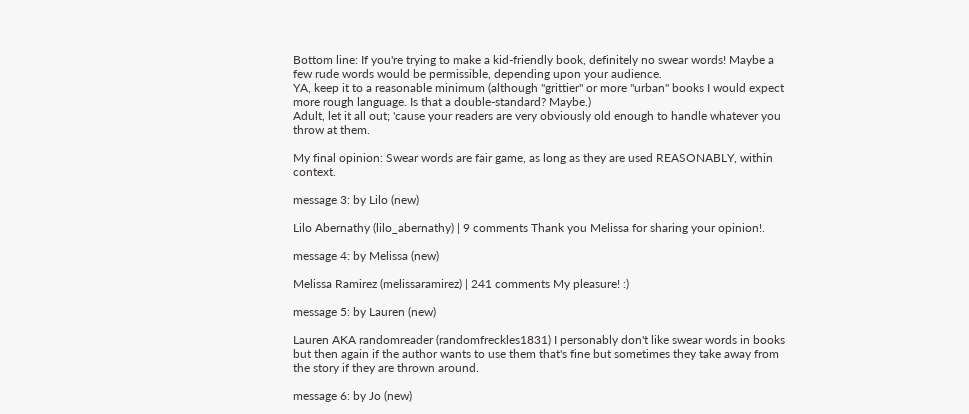Bottom line: If you're trying to make a kid-friendly book, definitely no swear words! Maybe a few rude words would be permissible, depending upon your audience.
YA, keep it to a reasonable minimum (although "grittier" or more "urban" books I would expect more rough language. Is that a double-standard? Maybe.)
Adult, let it all out; 'cause your readers are very obviously old enough to handle whatever you throw at them.

My final opinion: Swear words are fair game, as long as they are used REASONABLY, within context.

message 3: by Lilo (new)

Lilo Abernathy (lilo_abernathy) | 9 comments Thank you Melissa for sharing your opinion!.

message 4: by Melissa (new)

Melissa Ramirez (melissaramirez) | 241 comments My pleasure! :)

message 5: by Lauren (new)

Lauren AKA randomreader (randomfreckles1831) I personably don't like swear words in books but then again if the author wants to use them that's fine but sometimes they take away from the story if they are thrown around.

message 6: by Jo (new)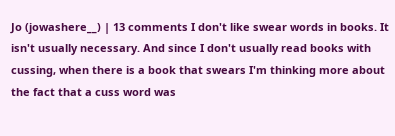Jo (jowashere__) | 13 comments I don't like swear words in books. It isn't usually necessary. And since I don't usually read books with cussing, when there is a book that swears I'm thinking more about the fact that a cuss word was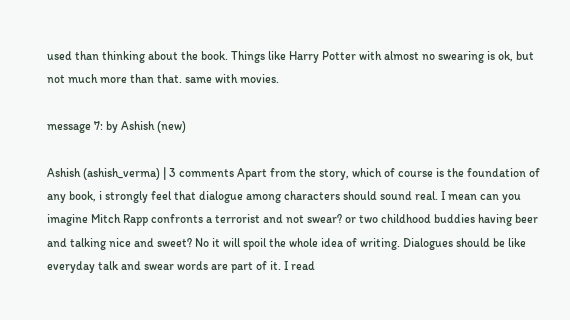used than thinking about the book. Things like Harry Potter with almost no swearing is ok, but not much more than that. same with movies.

message 7: by Ashish (new)

Ashish (ashish_verma) | 3 comments Apart from the story, which of course is the foundation of any book, i strongly feel that dialogue among characters should sound real. I mean can you imagine Mitch Rapp confronts a terrorist and not swear? or two childhood buddies having beer and talking nice and sweet? No it will spoil the whole idea of writing. Dialogues should be like everyday talk and swear words are part of it. I read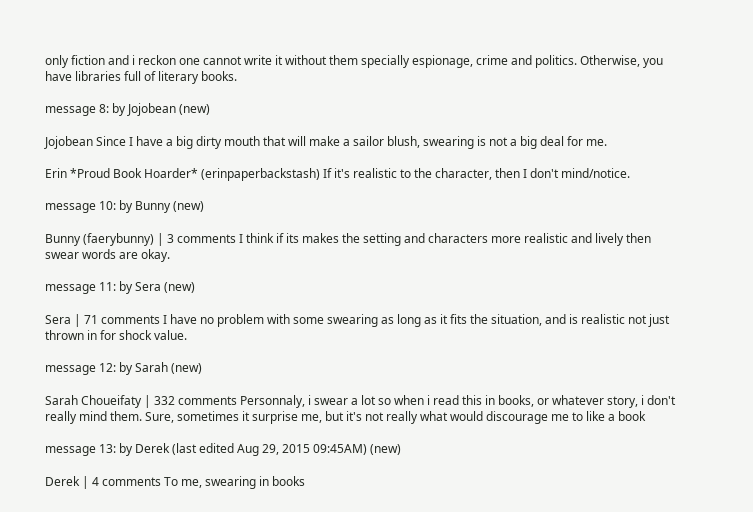only fiction and i reckon one cannot write it without them specially espionage, crime and politics. Otherwise, you have libraries full of literary books.

message 8: by Jojobean (new)

Jojobean Since I have a big dirty mouth that will make a sailor blush, swearing is not a big deal for me.

Erin *Proud Book Hoarder* (erinpaperbackstash) If it's realistic to the character, then I don't mind/notice.

message 10: by Bunny (new)

Bunny (faerybunny) | 3 comments I think if its makes the setting and characters more realistic and lively then swear words are okay.

message 11: by Sera (new)

Sera | 71 comments I have no problem with some swearing as long as it fits the situation, and is realistic not just thrown in for shock value.

message 12: by Sarah (new)

Sarah Choueifaty | 332 comments Personnaly, i swear a lot so when i read this in books, or whatever story, i don't really mind them. Sure, sometimes it surprise me, but it's not really what would discourage me to like a book

message 13: by Derek (last edited Aug 29, 2015 09:45AM) (new)

Derek | 4 comments To me, swearing in books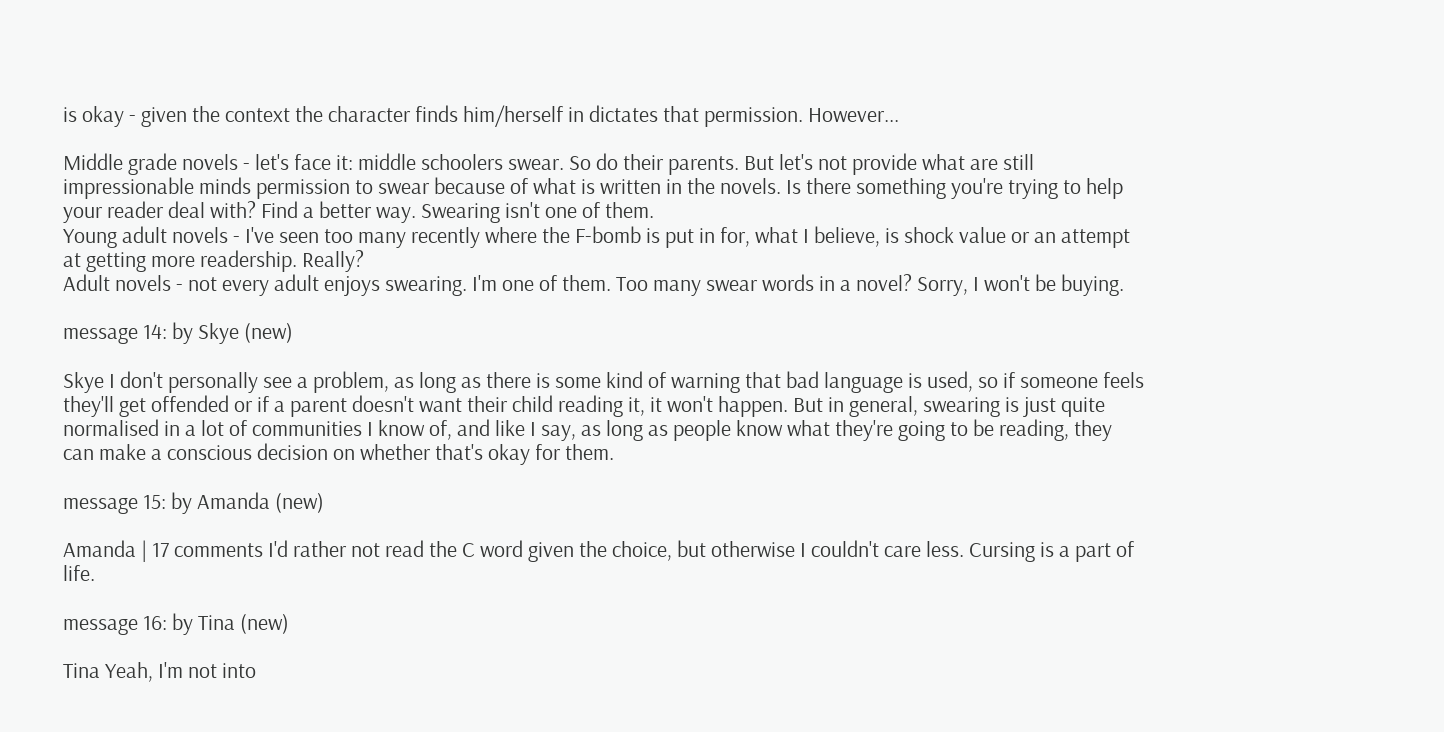is okay - given the context the character finds him/herself in dictates that permission. However...

Middle grade novels - let's face it: middle schoolers swear. So do their parents. But let's not provide what are still impressionable minds permission to swear because of what is written in the novels. Is there something you're trying to help your reader deal with? Find a better way. Swearing isn't one of them.
Young adult novels - I've seen too many recently where the F-bomb is put in for, what I believe, is shock value or an attempt at getting more readership. Really?
Adult novels - not every adult enjoys swearing. I'm one of them. Too many swear words in a novel? Sorry, I won't be buying.

message 14: by Skye (new)

Skye I don't personally see a problem, as long as there is some kind of warning that bad language is used, so if someone feels they'll get offended or if a parent doesn't want their child reading it, it won't happen. But in general, swearing is just quite normalised in a lot of communities I know of, and like I say, as long as people know what they're going to be reading, they can make a conscious decision on whether that's okay for them.

message 15: by Amanda (new)

Amanda | 17 comments I'd rather not read the C word given the choice, but otherwise I couldn't care less. Cursing is a part of life.

message 16: by Tina (new)

Tina Yeah, I'm not into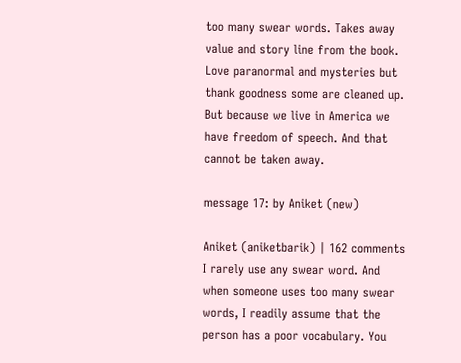too many swear words. Takes away value and story line from the book. Love paranormal and mysteries but thank goodness some are cleaned up.
But because we live in America we have freedom of speech. And that cannot be taken away.

message 17: by Aniket (new)

Aniket (aniketbarik) | 162 comments I rarely use any swear word. And when someone uses too many swear words, I readily assume that the person has a poor vocabulary. You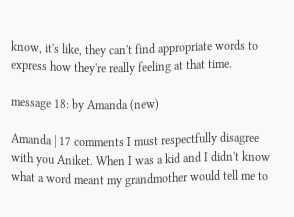know, it's like, they can't find appropriate words to express how they're really feeling at that time.

message 18: by Amanda (new)

Amanda | 17 comments I must respectfully disagree with you Aniket. When I was a kid and I didn't know what a word meant my grandmother would tell me to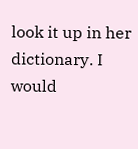look it up in her dictionary. I would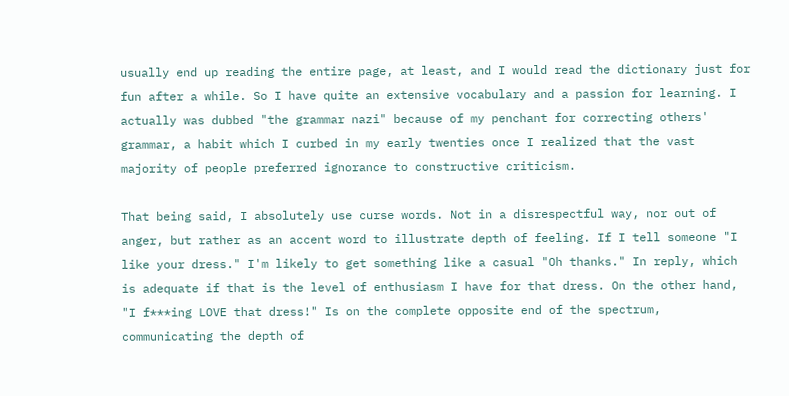usually end up reading the entire page, at least, and I would read the dictionary just for fun after a while. So I have quite an extensive vocabulary and a passion for learning. I actually was dubbed "the grammar nazi" because of my penchant for correcting others' grammar, a habit which I curbed in my early twenties once I realized that the vast majority of people preferred ignorance to constructive criticism.

That being said, I absolutely use curse words. Not in a disrespectful way, nor out of anger, but rather as an accent word to illustrate depth of feeling. If I tell someone "I like your dress." I'm likely to get something like a casual "Oh thanks." In reply, which is adequate if that is the level of enthusiasm I have for that dress. On the other hand, "I f***ing LOVE that dress!" Is on the complete opposite end of the spectrum, communicating the depth of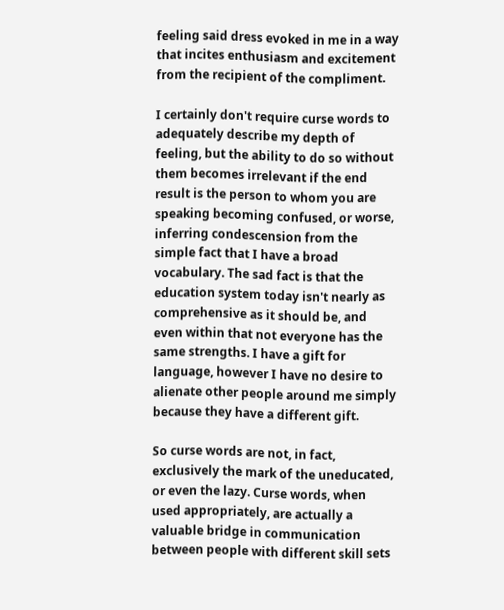feeling said dress evoked in me in a way that incites enthusiasm and excitement from the recipient of the compliment.

I certainly don't require curse words to adequately describe my depth of feeling, but the ability to do so without them becomes irrelevant if the end result is the person to whom you are speaking becoming confused, or worse, inferring condescension from the simple fact that I have a broad vocabulary. The sad fact is that the education system today isn't nearly as comprehensive as it should be, and even within that not everyone has the same strengths. I have a gift for language, however I have no desire to alienate other people around me simply because they have a different gift.

So curse words are not, in fact, exclusively the mark of the uneducated, or even the lazy. Curse words, when used appropriately, are actually a valuable bridge in communication between people with different skill sets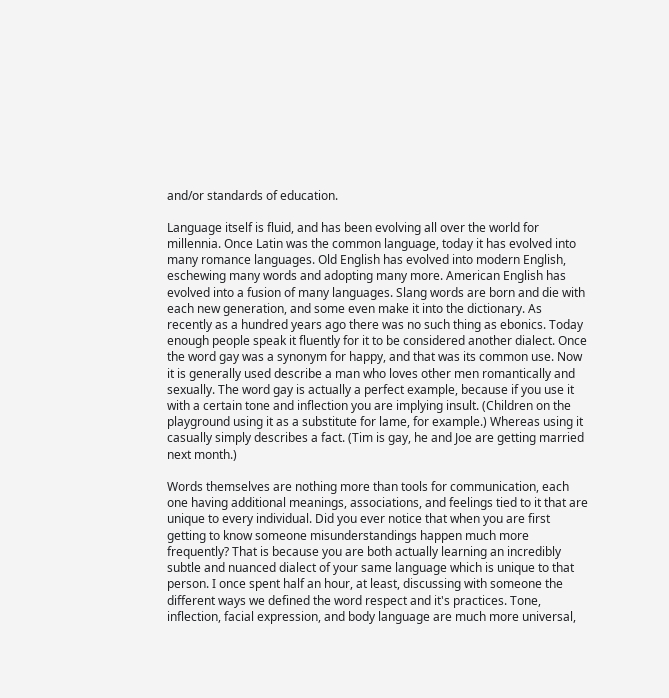and/or standards of education.

Language itself is fluid, and has been evolving all over the world for millennia. Once Latin was the common language, today it has evolved into many romance languages. Old English has evolved into modern English, eschewing many words and adopting many more. American English has evolved into a fusion of many languages. Slang words are born and die with each new generation, and some even make it into the dictionary. As recently as a hundred years ago there was no such thing as ebonics. Today enough people speak it fluently for it to be considered another dialect. Once the word gay was a synonym for happy, and that was its common use. Now it is generally used describe a man who loves other men romantically and sexually. The word gay is actually a perfect example, because if you use it with a certain tone and inflection you are implying insult. (Children on the playground using it as a substitute for lame, for example.) Whereas using it casually simply describes a fact. (Tim is gay, he and Joe are getting married next month.)

Words themselves are nothing more than tools for communication, each one having additional meanings, associations, and feelings tied to it that are unique to every individual. Did you ever notice that when you are first getting to know someone misunderstandings happen much more frequently? That is because you are both actually learning an incredibly subtle and nuanced dialect of your same language which is unique to that person. I once spent half an hour, at least, discussing with someone the different ways we defined the word respect and it's practices. Tone, inflection, facial expression, and body language are much more universal,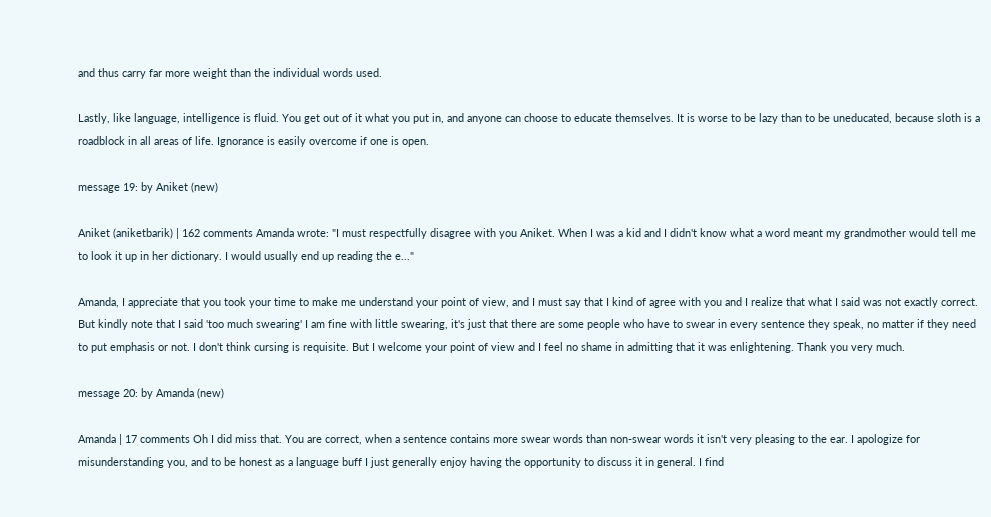and thus carry far more weight than the individual words used.

Lastly, like language, intelligence is fluid. You get out of it what you put in, and anyone can choose to educate themselves. It is worse to be lazy than to be uneducated, because sloth is a roadblock in all areas of life. Ignorance is easily overcome if one is open.

message 19: by Aniket (new)

Aniket (aniketbarik) | 162 comments Amanda wrote: "I must respectfully disagree with you Aniket. When I was a kid and I didn't know what a word meant my grandmother would tell me to look it up in her dictionary. I would usually end up reading the e..."

Amanda, I appreciate that you took your time to make me understand your point of view, and I must say that I kind of agree with you and I realize that what I said was not exactly correct. But kindly note that I said 'too much swearing' I am fine with little swearing, it's just that there are some people who have to swear in every sentence they speak, no matter if they need to put emphasis or not. I don't think cursing is requisite. But I welcome your point of view and I feel no shame in admitting that it was enlightening. Thank you very much.

message 20: by Amanda (new)

Amanda | 17 comments Oh I did miss that. You are correct, when a sentence contains more swear words than non-swear words it isn't very pleasing to the ear. I apologize for misunderstanding you, and to be honest as a language buff I just generally enjoy having the opportunity to discuss it in general. I find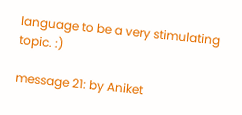language to be a very stimulating topic. :)

message 21: by Aniket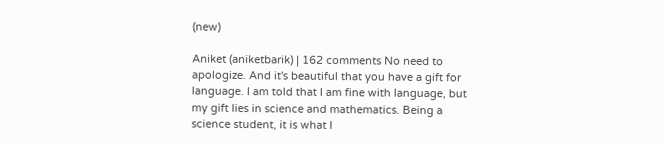(new)

Aniket (aniketbarik) | 162 comments No need to apologize. And it's beautiful that you have a gift for language. I am told that I am fine with language, but my gift lies in science and mathematics. Being a science student, it is what I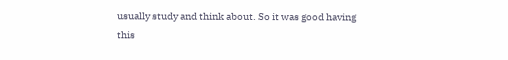usually study and think about. So it was good having this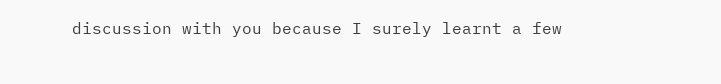discussion with you because I surely learnt a few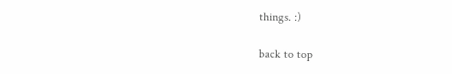things. :)

back to top